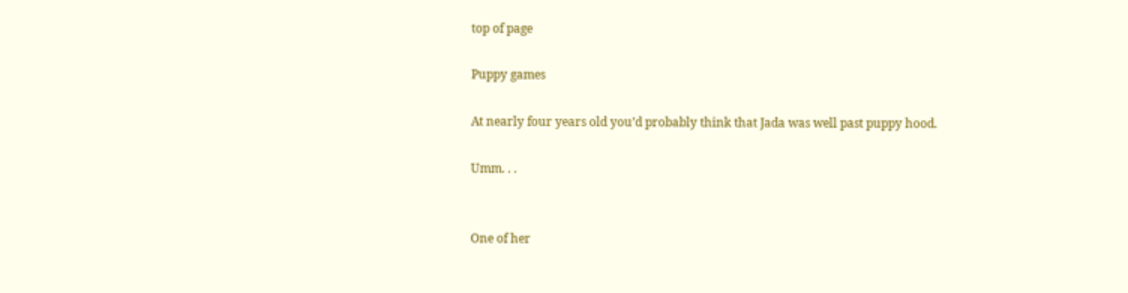top of page

Puppy games

At nearly four years old you’d probably think that Jada was well past puppy hood.

Umm. . .


One of her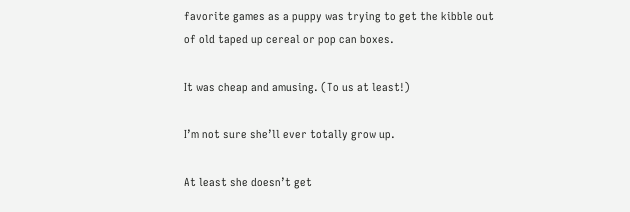favorite games as a puppy was trying to get the kibble out of old taped up cereal or pop can boxes.

It was cheap and amusing. (To us at least!)

I’m not sure she’ll ever totally grow up.

At least she doesn’t get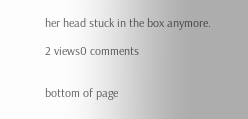her head stuck in the box anymore.

2 views0 comments


bottom of page